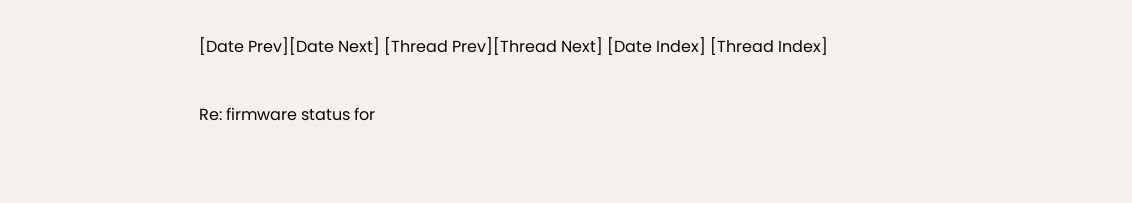[Date Prev][Date Next] [Thread Prev][Thread Next] [Date Index] [Thread Index]

Re: firmware status for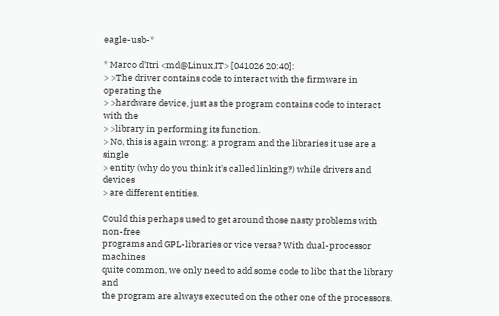eagle-usb-*

* Marco d'Itri <md@Linux.IT> [041026 20:40]:
> >The driver contains code to interact with the firmware in operating the
> >hardware device, just as the program contains code to interact with the
> >library in performing its function.
> No, this is again wrong: a program and the libraries it use are a single
> entity (why do you think it's called linking?) while drivers and devices
> are different entities.

Could this perhaps used to get around those nasty problems with non-free
programs and GPL-libraries or vice versa? With dual-processor machines
quite common, we only need to add some code to libc that the library and
the program are always executed on the other one of the processors.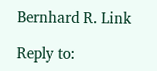Bernhard R. Link

Reply to: